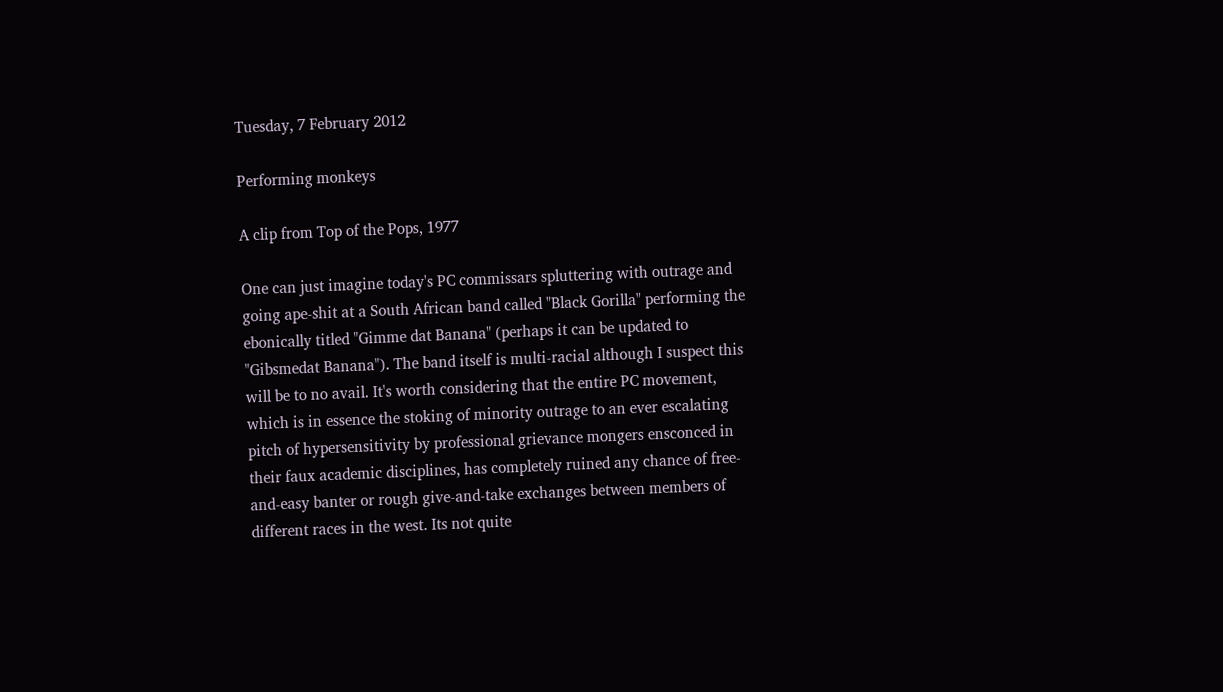Tuesday, 7 February 2012

Performing monkeys

A clip from Top of the Pops, 1977

One can just imagine today's PC commissars spluttering with outrage and going ape-shit at a South African band called "Black Gorilla" performing the ebonically titled "Gimme dat Banana" (perhaps it can be updated to "Gibsmedat Banana"). The band itself is multi-racial although I suspect this will be to no avail. It's worth considering that the entire PC movement, which is in essence the stoking of minority outrage to an ever escalating pitch of hypersensitivity by professional grievance mongers ensconced in their faux academic disciplines, has completely ruined any chance of free-and-easy banter or rough give-and-take exchanges between members of different races in the west. Its not quite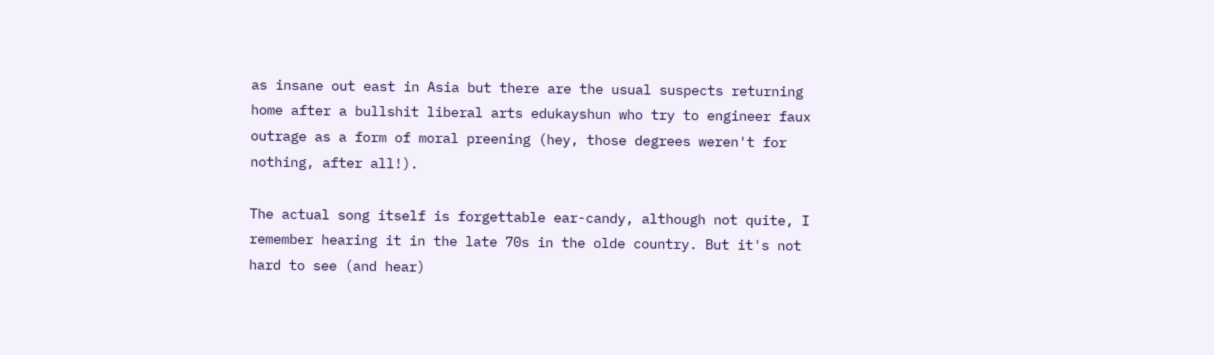as insane out east in Asia but there are the usual suspects returning home after a bullshit liberal arts edukayshun who try to engineer faux outrage as a form of moral preening (hey, those degrees weren't for nothing, after all!).

The actual song itself is forgettable ear-candy, although not quite, I remember hearing it in the late 70s in the olde country. But it's not hard to see (and hear)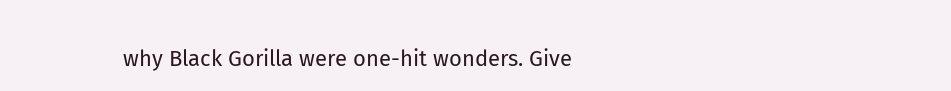why Black Gorilla were one-hit wonders. Give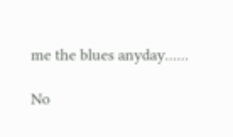me the blues anyday......

No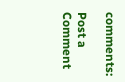comments:

Post a Comment